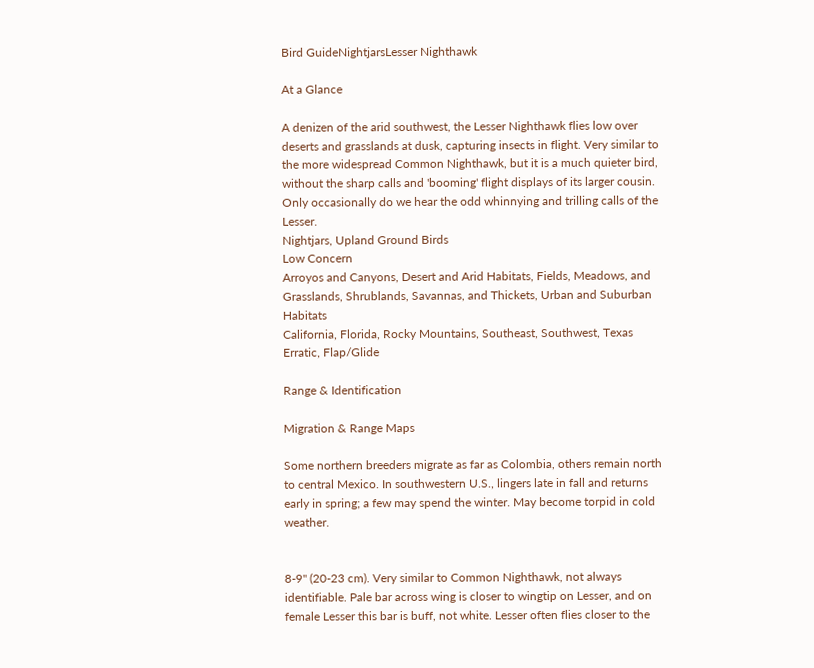Bird GuideNightjarsLesser Nighthawk

At a Glance

A denizen of the arid southwest, the Lesser Nighthawk flies low over deserts and grasslands at dusk, capturing insects in flight. Very similar to the more widespread Common Nighthawk, but it is a much quieter bird, without the sharp calls and 'booming' flight displays of its larger cousin. Only occasionally do we hear the odd whinnying and trilling calls of the Lesser.
Nightjars, Upland Ground Birds
Low Concern
Arroyos and Canyons, Desert and Arid Habitats, Fields, Meadows, and Grasslands, Shrublands, Savannas, and Thickets, Urban and Suburban Habitats
California, Florida, Rocky Mountains, Southeast, Southwest, Texas
Erratic, Flap/Glide

Range & Identification

Migration & Range Maps

Some northern breeders migrate as far as Colombia, others remain north to central Mexico. In southwestern U.S., lingers late in fall and returns early in spring; a few may spend the winter. May become torpid in cold weather.


8-9" (20-23 cm). Very similar to Common Nighthawk, not always identifiable. Pale bar across wing is closer to wingtip on Lesser, and on female Lesser this bar is buff, not white. Lesser often flies closer to the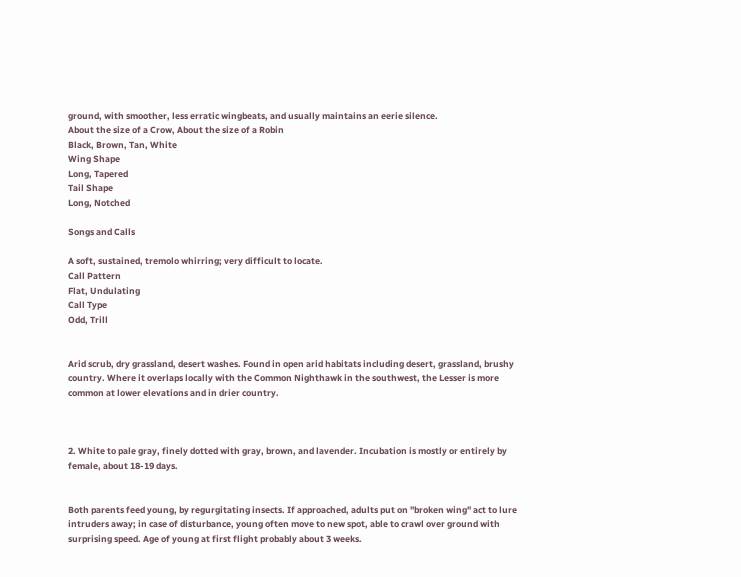ground, with smoother, less erratic wingbeats, and usually maintains an eerie silence.
About the size of a Crow, About the size of a Robin
Black, Brown, Tan, White
Wing Shape
Long, Tapered
Tail Shape
Long, Notched

Songs and Calls

A soft, sustained, tremolo whirring; very difficult to locate.
Call Pattern
Flat, Undulating
Call Type
Odd, Trill


Arid scrub, dry grassland, desert washes. Found in open arid habitats including desert, grassland, brushy country. Where it overlaps locally with the Common Nighthawk in the southwest, the Lesser is more common at lower elevations and in drier country.



2. White to pale gray, finely dotted with gray, brown, and lavender. Incubation is mostly or entirely by female, about 18-19 days.


Both parents feed young, by regurgitating insects. If approached, adults put on "broken wing" act to lure intruders away; in case of disturbance, young often move to new spot, able to crawl over ground with surprising speed. Age of young at first flight probably about 3 weeks.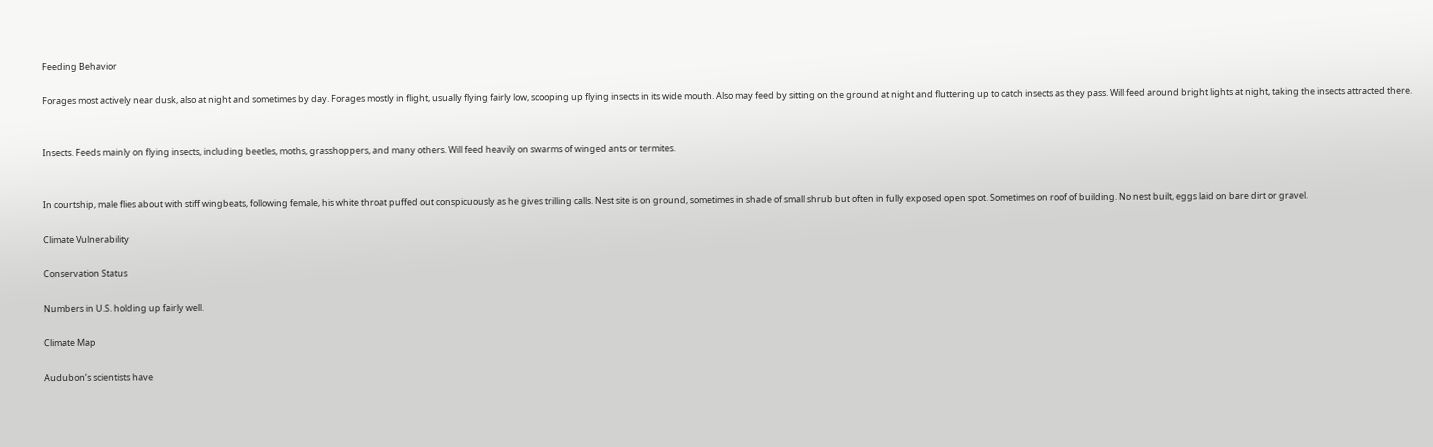Feeding Behavior

Forages most actively near dusk, also at night and sometimes by day. Forages mostly in flight, usually flying fairly low, scooping up flying insects in its wide mouth. Also may feed by sitting on the ground at night and fluttering up to catch insects as they pass. Will feed around bright lights at night, taking the insects attracted there.


Insects. Feeds mainly on flying insects, including beetles, moths, grasshoppers, and many others. Will feed heavily on swarms of winged ants or termites.


In courtship, male flies about with stiff wingbeats, following female, his white throat puffed out conspicuously as he gives trilling calls. Nest site is on ground, sometimes in shade of small shrub but often in fully exposed open spot. Sometimes on roof of building. No nest built, eggs laid on bare dirt or gravel.

Climate Vulnerability

Conservation Status

Numbers in U.S. holding up fairly well.

Climate Map

Audubon’s scientists have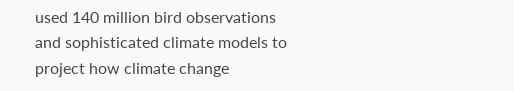used 140 million bird observations and sophisticated climate models to project how climate change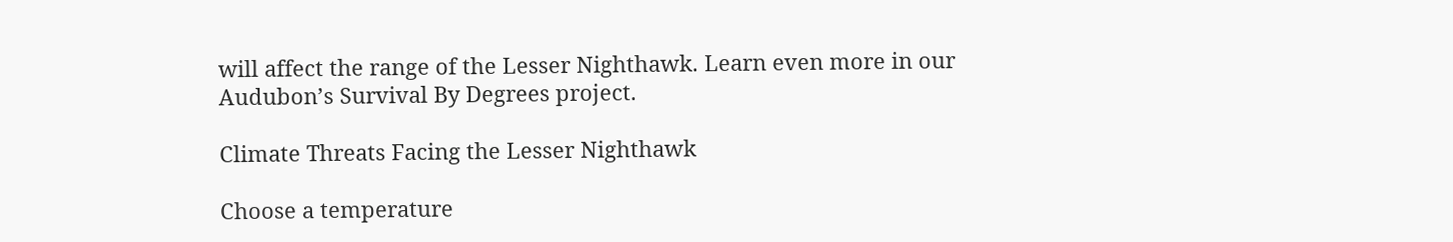will affect the range of the Lesser Nighthawk. Learn even more in our Audubon’s Survival By Degrees project.

Climate Threats Facing the Lesser Nighthawk

Choose a temperature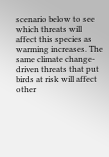scenario below to see which threats will affect this species as warming increases. The same climate change-driven threats that put birds at risk will affect other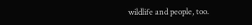wildlife and people, too.